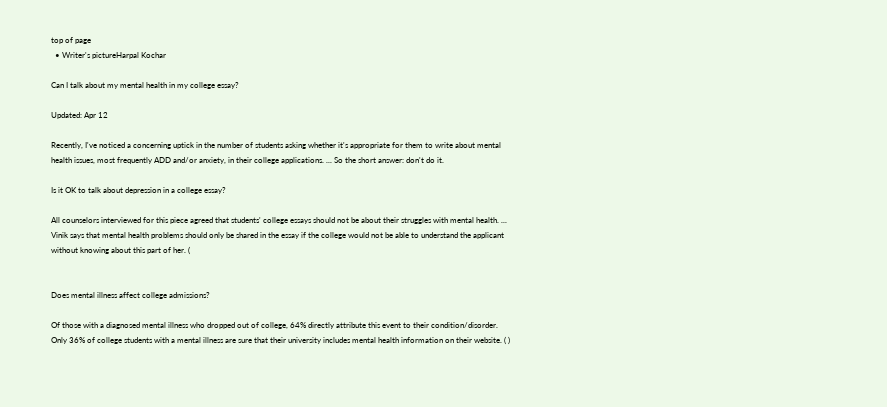top of page
  • Writer's pictureHarpal Kochar

Can I talk about my mental health in my college essay?

Updated: Apr 12

Recently, I've noticed a concerning uptick in the number of students asking whether it's appropriate for them to write about mental health issues, most frequently ADD and/or anxiety, in their college applications. ... So the short answer: don't do it.

Is it OK to talk about depression in a college essay?

All counselors interviewed for this piece agreed that students' college essays should not be about their struggles with mental health. ... Vinik says that mental health problems should only be shared in the essay if the college would not be able to understand the applicant without knowing about this part of her. (


Does mental illness affect college admissions?

Of those with a diagnosed mental illness who dropped out of college, 64% directly attribute this event to their condition/disorder. Only 36% of college students with a mental illness are sure that their university includes mental health information on their website. ( )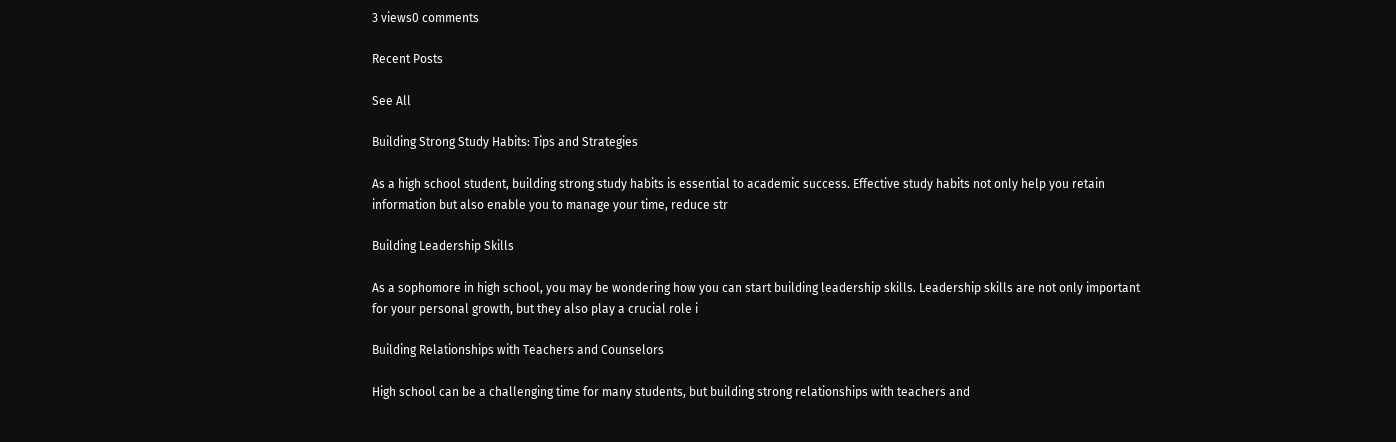3 views0 comments

Recent Posts

See All

Building Strong Study Habits: Tips and Strategies

As a high school student, building strong study habits is essential to academic success. Effective study habits not only help you retain information but also enable you to manage your time, reduce str

Building Leadership Skills

As a sophomore in high school, you may be wondering how you can start building leadership skills. Leadership skills are not only important for your personal growth, but they also play a crucial role i

Building Relationships with Teachers and Counselors

High school can be a challenging time for many students, but building strong relationships with teachers and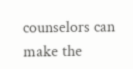counselors can make the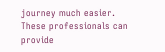journey much easier. These professionals can provide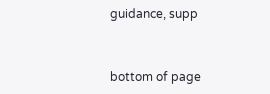guidance, supp


bottom of page